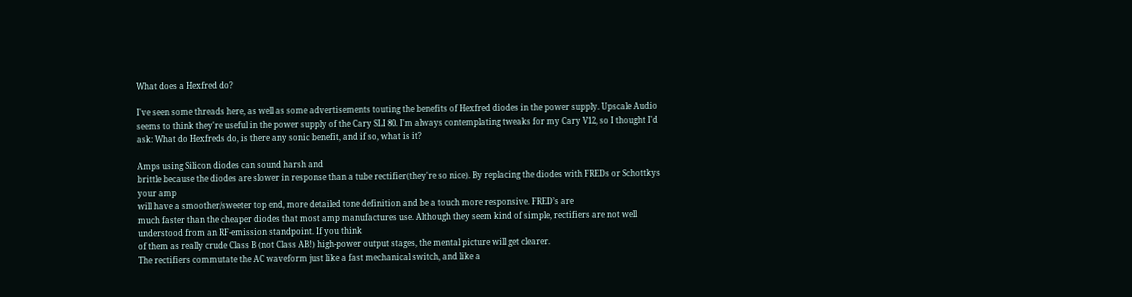What does a Hexfred do?

I've seen some threads here, as well as some advertisements touting the benefits of Hexfred diodes in the power supply. Upscale Audio seems to think they're useful in the power supply of the Cary SLI 80. I'm always contemplating tweaks for my Cary V12, so I thought I'd ask: What do Hexfreds do, is there any sonic benefit, and if so, what is it?

Amps using Silicon diodes can sound harsh and
brittle because the diodes are slower in response than a tube rectifier(they're so nice). By replacing the diodes with FREDs or Schottkys your amp
will have a smoother/sweeter top end, more detailed tone definition and be a touch more responsive. FRED’s are
much faster than the cheaper diodes that most amp manufactures use. Although they seem kind of simple, rectifiers are not well understood from an RF-emission standpoint. If you think
of them as really crude Class B (not Class AB!) high-power output stages, the mental picture will get clearer.
The rectifiers commutate the AC waveform just like a fast mechanical switch, and like a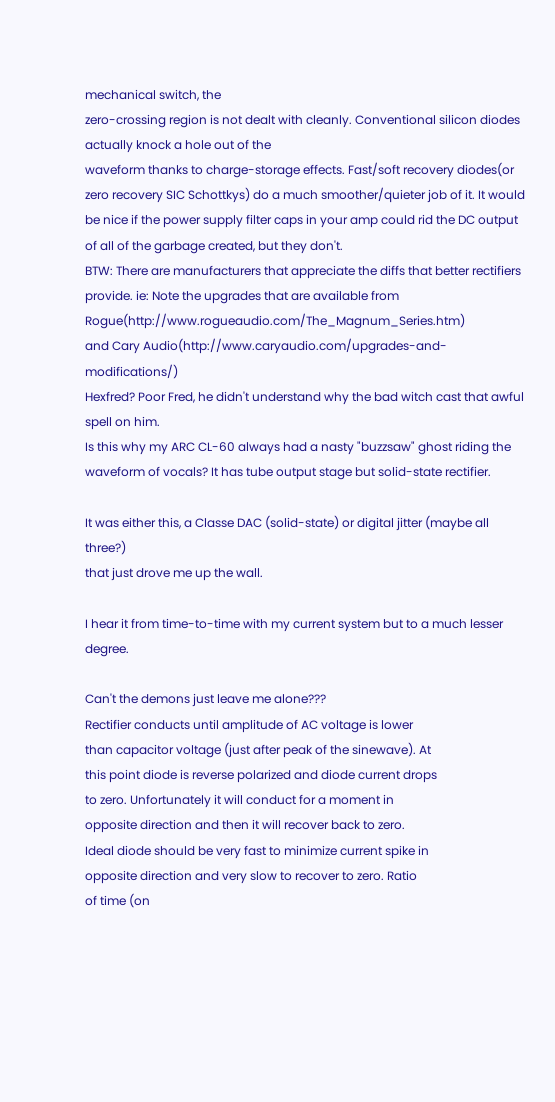mechanical switch, the
zero-crossing region is not dealt with cleanly. Conventional silicon diodes actually knock a hole out of the
waveform thanks to charge-storage effects. Fast/soft recovery diodes(or zero recovery SIC Schottkys) do a much smoother/quieter job of it. It would be nice if the power supply filter caps in your amp could rid the DC output of all of the garbage created, but they don't.
BTW: There are manufacturers that appreciate the diffs that better rectifiers provide. ie: Note the upgrades that are available from Rogue(http://www.rogueaudio.com/The_Magnum_Series.htm)
and Cary Audio(http://www.caryaudio.com/upgrades-and-modifications/)
Hexfred? Poor Fred, he didn't understand why the bad witch cast that awful spell on him.
Is this why my ARC CL-60 always had a nasty "buzzsaw" ghost riding the waveform of vocals? It has tube output stage but solid-state rectifier.

It was either this, a Classe DAC (solid-state) or digital jitter (maybe all three?)
that just drove me up the wall.

I hear it from time-to-time with my current system but to a much lesser degree.

Can't the demons just leave me alone???
Rectifier conducts until amplitude of AC voltage is lower
than capacitor voltage (just after peak of the sinewave). At
this point diode is reverse polarized and diode current drops
to zero. Unfortunately it will conduct for a moment in
opposite direction and then it will recover back to zero.
Ideal diode should be very fast to minimize current spike in
opposite direction and very slow to recover to zero. Ratio
of time (on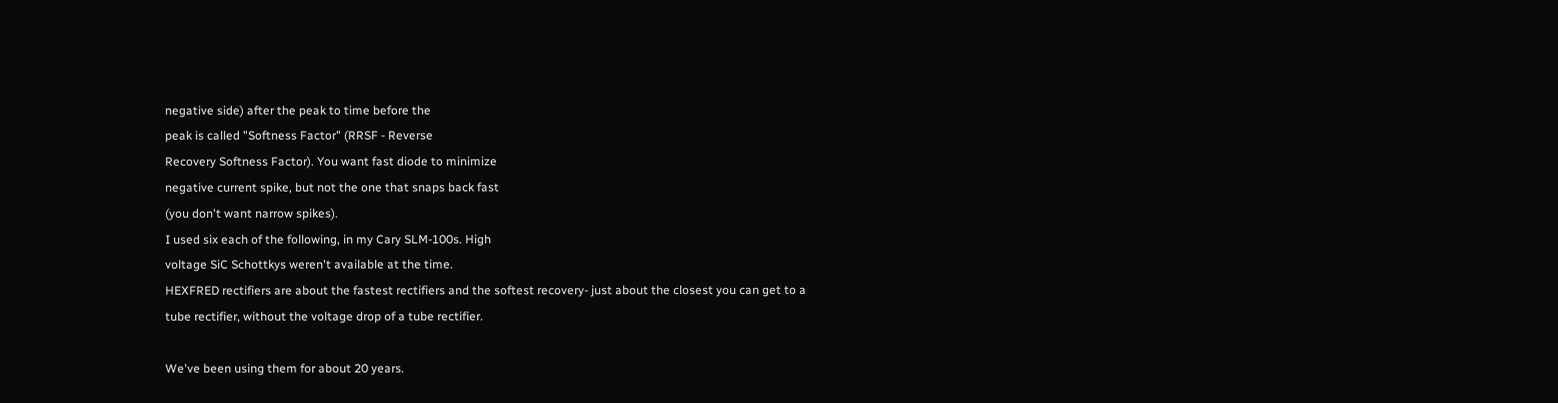negative side) after the peak to time before the
peak is called "Softness Factor" (RRSF - Reverse
Recovery Softness Factor). You want fast diode to minimize
negative current spike, but not the one that snaps back fast
(you don't want narrow spikes).
I used six each of the following, in my Cary SLM-100s. High
voltage SiC Schottkys weren't available at the time.
HEXFRED rectifiers are about the fastest rectifiers and the softest recovery- just about the closest you can get to a tube rectifier, without the voltage drop of a tube rectifier.

We've been using them for about 20 years.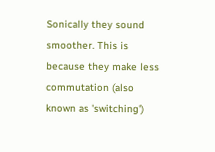Sonically they sound smoother. This is because they make less commutation (also known as 'switching')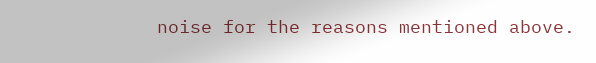noise for the reasons mentioned above.